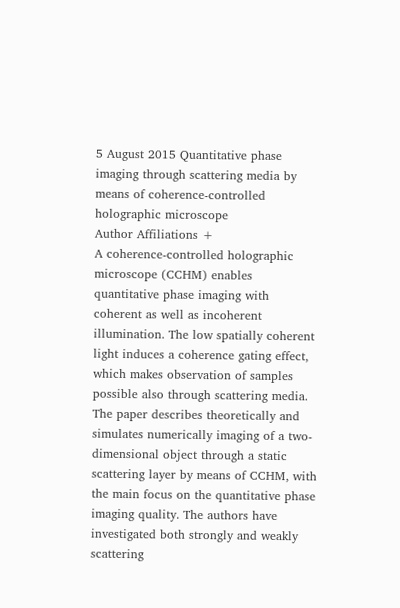5 August 2015 Quantitative phase imaging through scattering media by means of coherence-controlled holographic microscope
Author Affiliations +
A coherence-controlled holographic microscope (CCHM) enables quantitative phase imaging with coherent as well as incoherent illumination. The low spatially coherent light induces a coherence gating effect, which makes observation of samples possible also through scattering media. The paper describes theoretically and simulates numerically imaging of a two-dimensional object through a static scattering layer by means of CCHM, with the main focus on the quantitative phase imaging quality. The authors have investigated both strongly and weakly scattering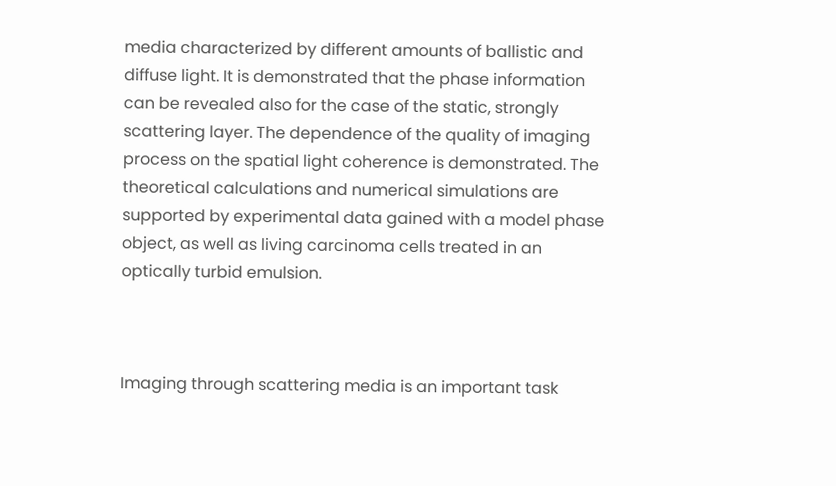media characterized by different amounts of ballistic and diffuse light. It is demonstrated that the phase information can be revealed also for the case of the static, strongly scattering layer. The dependence of the quality of imaging process on the spatial light coherence is demonstrated. The theoretical calculations and numerical simulations are supported by experimental data gained with a model phase object, as well as living carcinoma cells treated in an optically turbid emulsion.



Imaging through scattering media is an important task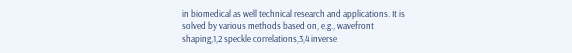in biomedical as well technical research and applications. It is solved by various methods based on, e.g., wavefront shaping,1,2 speckle correlations,3,4 inverse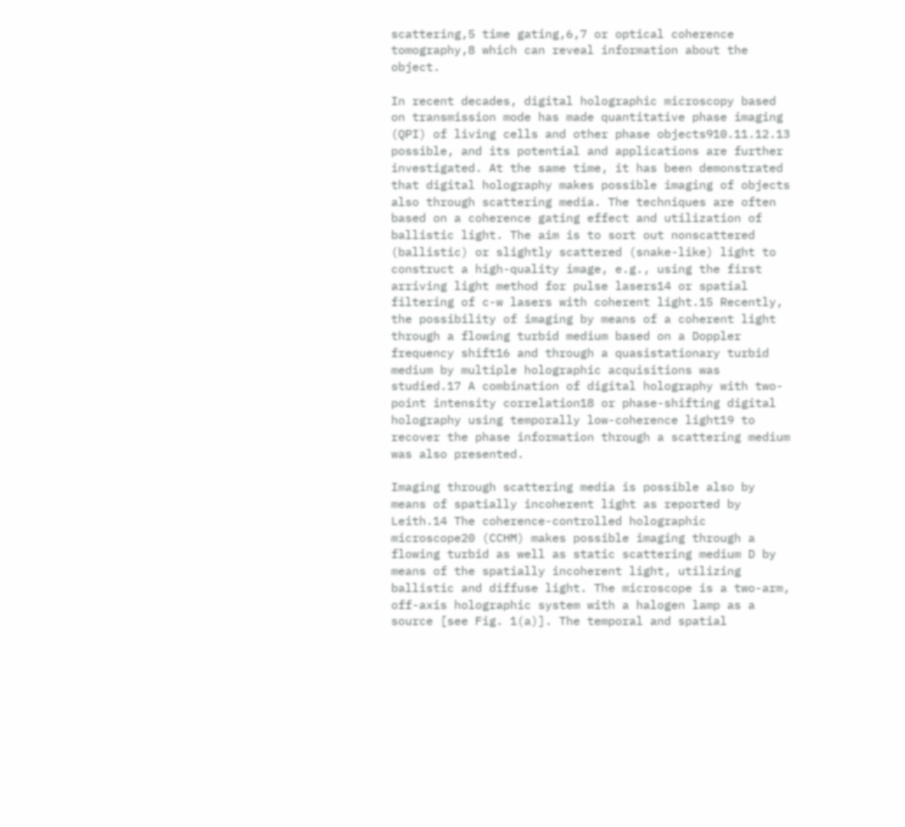scattering,5 time gating,6,7 or optical coherence tomography,8 which can reveal information about the object.

In recent decades, digital holographic microscopy based on transmission mode has made quantitative phase imaging (QPI) of living cells and other phase objects910.11.12.13 possible, and its potential and applications are further investigated. At the same time, it has been demonstrated that digital holography makes possible imaging of objects also through scattering media. The techniques are often based on a coherence gating effect and utilization of ballistic light. The aim is to sort out nonscattered (ballistic) or slightly scattered (snake-like) light to construct a high-quality image, e.g., using the first arriving light method for pulse lasers14 or spatial filtering of c-w lasers with coherent light.15 Recently, the possibility of imaging by means of a coherent light through a flowing turbid medium based on a Doppler frequency shift16 and through a quasistationary turbid medium by multiple holographic acquisitions was studied.17 A combination of digital holography with two-point intensity correlation18 or phase-shifting digital holography using temporally low-coherence light19 to recover the phase information through a scattering medium was also presented.

Imaging through scattering media is possible also by means of spatially incoherent light as reported by Leith.14 The coherence-controlled holographic microscope20 (CCHM) makes possible imaging through a flowing turbid as well as static scattering medium D by means of the spatially incoherent light, utilizing ballistic and diffuse light. The microscope is a two-arm, off-axis holographic system with a halogen lamp as a source [see Fig. 1(a)]. The temporal and spatial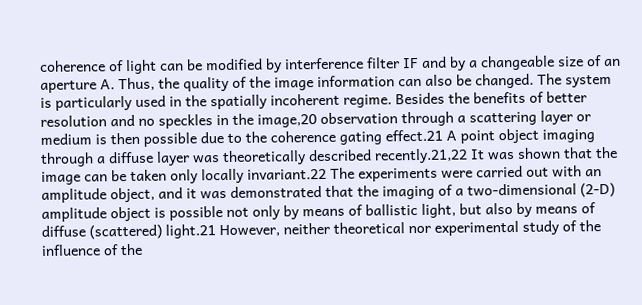coherence of light can be modified by interference filter IF and by a changeable size of an aperture A. Thus, the quality of the image information can also be changed. The system is particularly used in the spatially incoherent regime. Besides the benefits of better resolution and no speckles in the image,20 observation through a scattering layer or medium is then possible due to the coherence gating effect.21 A point object imaging through a diffuse layer was theoretically described recently.21,22 It was shown that the image can be taken only locally invariant.22 The experiments were carried out with an amplitude object, and it was demonstrated that the imaging of a two-dimensional (2-D) amplitude object is possible not only by means of ballistic light, but also by means of diffuse (scattered) light.21 However, neither theoretical nor experimental study of the influence of the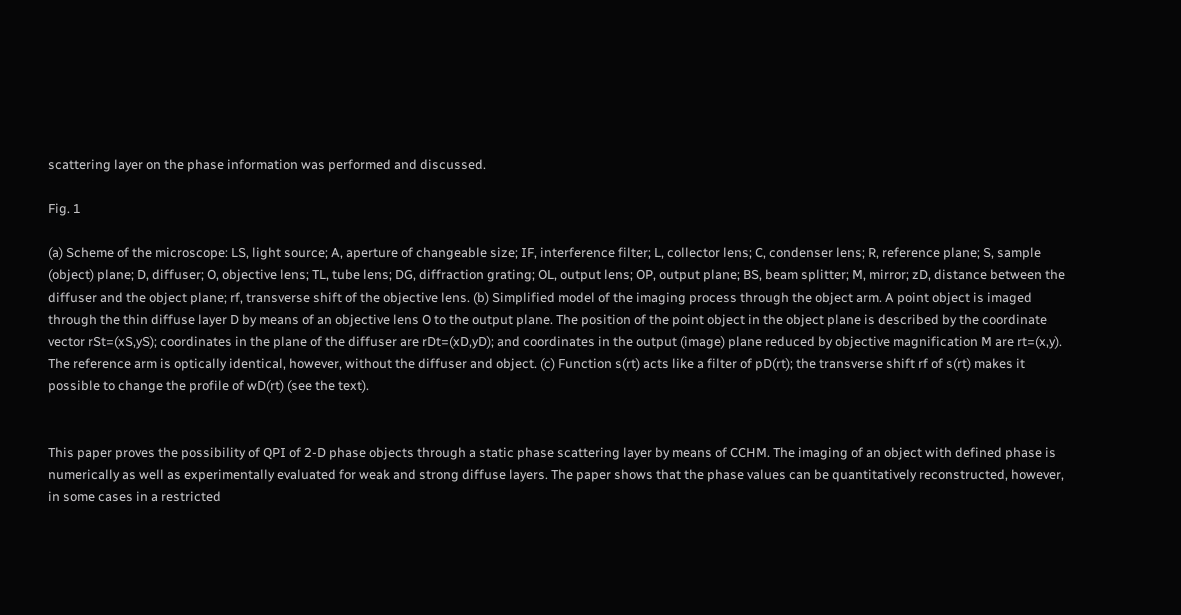scattering layer on the phase information was performed and discussed.

Fig. 1

(a) Scheme of the microscope: LS, light source; A, aperture of changeable size; IF, interference filter; L, collector lens; C, condenser lens; R, reference plane; S, sample (object) plane; D, diffuser; O, objective lens; TL, tube lens; DG, diffraction grating; OL, output lens; OP, output plane; BS, beam splitter; M, mirror; zD, distance between the diffuser and the object plane; rf, transverse shift of the objective lens. (b) Simplified model of the imaging process through the object arm. A point object is imaged through the thin diffuse layer D by means of an objective lens O to the output plane. The position of the point object in the object plane is described by the coordinate vector rSt=(xS,yS); coordinates in the plane of the diffuser are rDt=(xD,yD); and coordinates in the output (image) plane reduced by objective magnification M are rt=(x,y). The reference arm is optically identical, however, without the diffuser and object. (c) Function s(rt) acts like a filter of pD(rt); the transverse shift rf of s(rt) makes it possible to change the profile of wD(rt) (see the text).


This paper proves the possibility of QPI of 2-D phase objects through a static phase scattering layer by means of CCHM. The imaging of an object with defined phase is numerically as well as experimentally evaluated for weak and strong diffuse layers. The paper shows that the phase values can be quantitatively reconstructed, however, in some cases in a restricted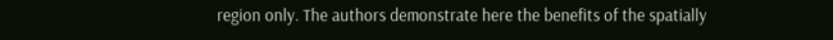region only. The authors demonstrate here the benefits of the spatially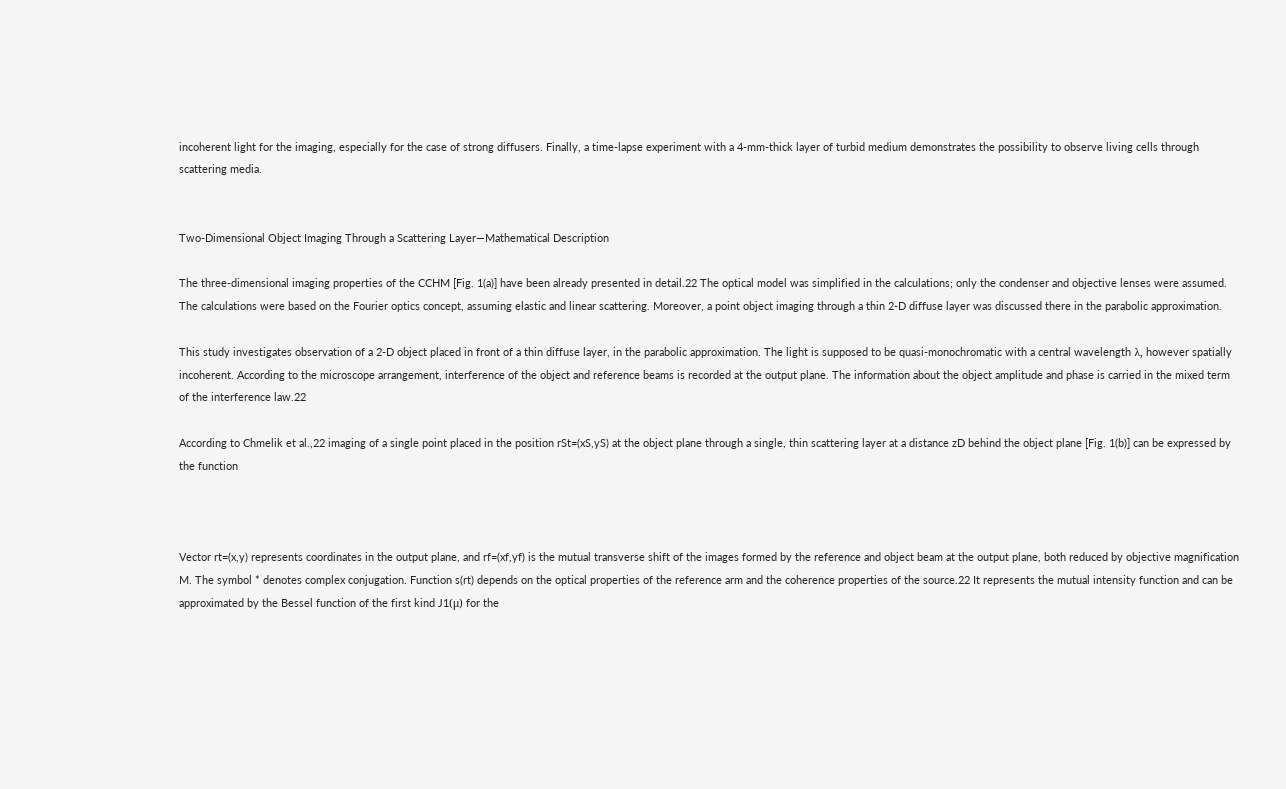incoherent light for the imaging, especially for the case of strong diffusers. Finally, a time-lapse experiment with a 4-mm-thick layer of turbid medium demonstrates the possibility to observe living cells through scattering media.


Two-Dimensional Object Imaging Through a Scattering Layer—Mathematical Description

The three-dimensional imaging properties of the CCHM [Fig. 1(a)] have been already presented in detail.22 The optical model was simplified in the calculations; only the condenser and objective lenses were assumed. The calculations were based on the Fourier optics concept, assuming elastic and linear scattering. Moreover, a point object imaging through a thin 2-D diffuse layer was discussed there in the parabolic approximation.

This study investigates observation of a 2-D object placed in front of a thin diffuse layer, in the parabolic approximation. The light is supposed to be quasi-monochromatic with a central wavelength λ, however spatially incoherent. According to the microscope arrangement, interference of the object and reference beams is recorded at the output plane. The information about the object amplitude and phase is carried in the mixed term of the interference law.22

According to Chmelik et al.,22 imaging of a single point placed in the position rSt=(xS,yS) at the object plane through a single, thin scattering layer at a distance zD behind the object plane [Fig. 1(b)] can be expressed by the function



Vector rt=(x,y) represents coordinates in the output plane, and rf=(xf,yf) is the mutual transverse shift of the images formed by the reference and object beam at the output plane, both reduced by objective magnification M. The symbol * denotes complex conjugation. Function s(rt) depends on the optical properties of the reference arm and the coherence properties of the source.22 It represents the mutual intensity function and can be approximated by the Bessel function of the first kind J1(μ) for the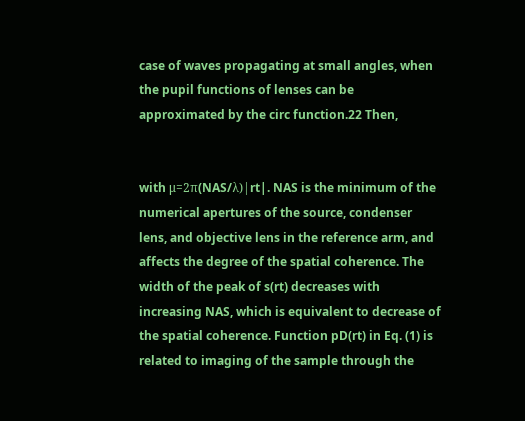case of waves propagating at small angles, when the pupil functions of lenses can be approximated by the circ function.22 Then,


with μ=2π(NAS/λ)|rt|. NAS is the minimum of the numerical apertures of the source, condenser lens, and objective lens in the reference arm, and affects the degree of the spatial coherence. The width of the peak of s(rt) decreases with increasing NAS, which is equivalent to decrease of the spatial coherence. Function pD(rt) in Eq. (1) is related to imaging of the sample through the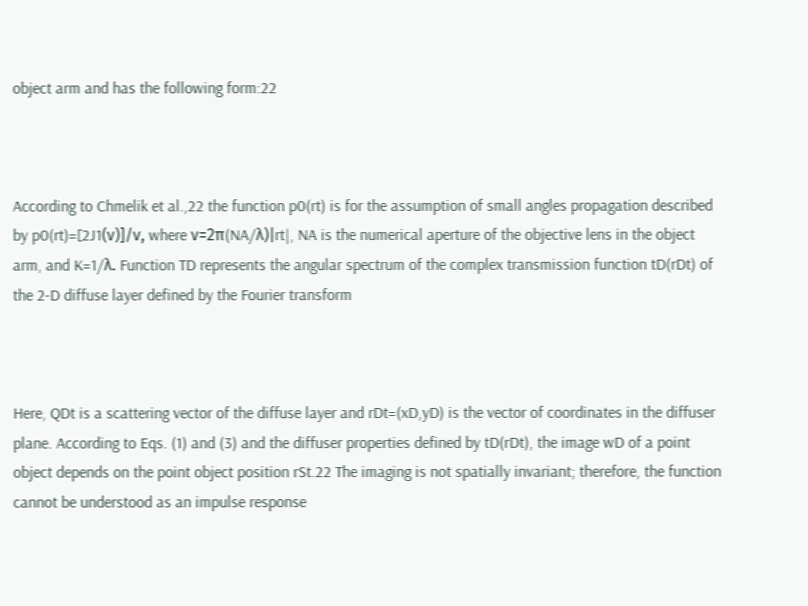object arm and has the following form:22



According to Chmelik et al.,22 the function p0(rt) is for the assumption of small angles propagation described by p0(rt)=[2J1(ν)]/ν, where ν=2π(NA/λ)|rt|, NA is the numerical aperture of the objective lens in the object arm, and K=1/λ. Function TD represents the angular spectrum of the complex transmission function tD(rDt) of the 2-D diffuse layer defined by the Fourier transform



Here, QDt is a scattering vector of the diffuse layer and rDt=(xD,yD) is the vector of coordinates in the diffuser plane. According to Eqs. (1) and (3) and the diffuser properties defined by tD(rDt), the image wD of a point object depends on the point object position rSt.22 The imaging is not spatially invariant; therefore, the function cannot be understood as an impulse response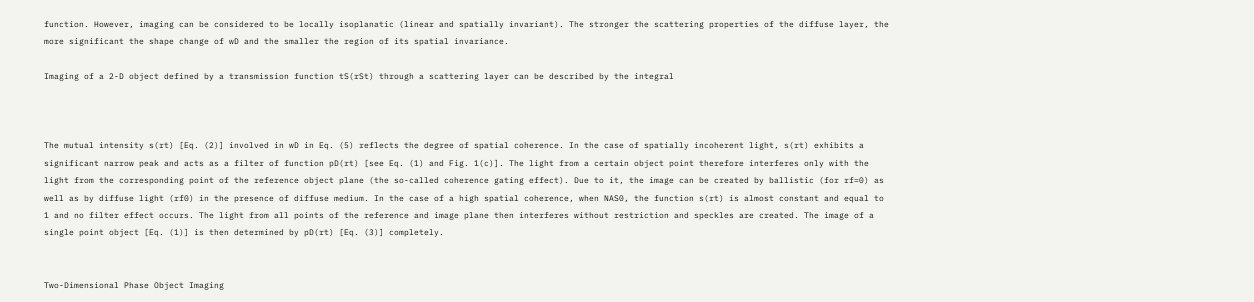function. However, imaging can be considered to be locally isoplanatic (linear and spatially invariant). The stronger the scattering properties of the diffuse layer, the more significant the shape change of wD and the smaller the region of its spatial invariance.

Imaging of a 2-D object defined by a transmission function tS(rSt) through a scattering layer can be described by the integral



The mutual intensity s(rt) [Eq. (2)] involved in wD in Eq. (5) reflects the degree of spatial coherence. In the case of spatially incoherent light, s(rt) exhibits a significant narrow peak and acts as a filter of function pD(rt) [see Eq. (1) and Fig. 1(c)]. The light from a certain object point therefore interferes only with the light from the corresponding point of the reference object plane (the so-called coherence gating effect). Due to it, the image can be created by ballistic (for rf=0) as well as by diffuse light (rf0) in the presence of diffuse medium. In the case of a high spatial coherence, when NAS0, the function s(rt) is almost constant and equal to 1 and no filter effect occurs. The light from all points of the reference and image plane then interferes without restriction and speckles are created. The image of a single point object [Eq. (1)] is then determined by pD(rt) [Eq. (3)] completely.


Two-Dimensional Phase Object Imaging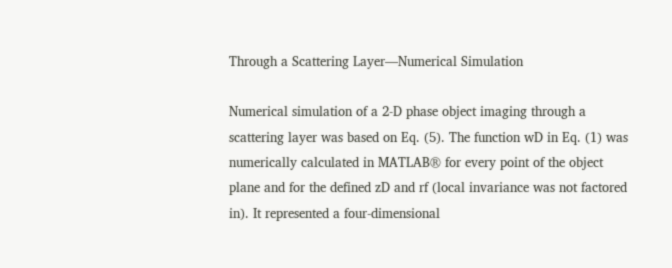Through a Scattering Layer—Numerical Simulation

Numerical simulation of a 2-D phase object imaging through a scattering layer was based on Eq. (5). The function wD in Eq. (1) was numerically calculated in MATLAB® for every point of the object plane and for the defined zD and rf (local invariance was not factored in). It represented a four-dimensional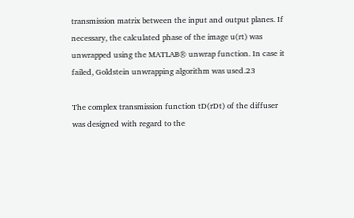transmission matrix between the input and output planes. If necessary, the calculated phase of the image u(rt) was unwrapped using the MATLAB® unwrap function. In case it failed, Goldstein unwrapping algorithm was used.23

The complex transmission function tD(rDt) of the diffuser was designed with regard to the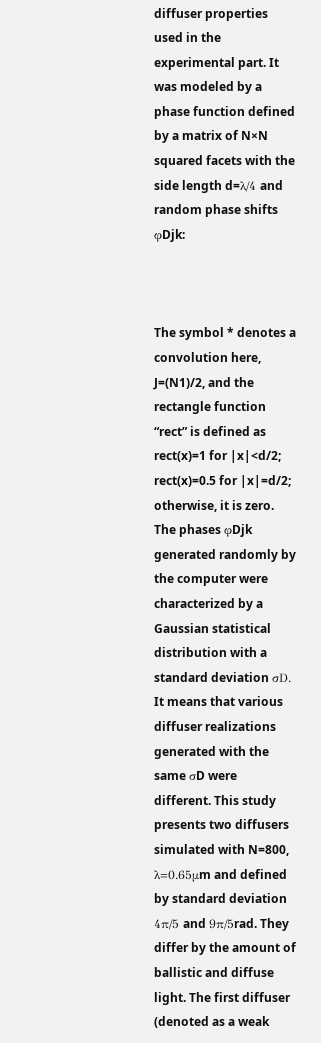diffuser properties used in the experimental part. It was modeled by a phase function defined by a matrix of N×N squared facets with the side length d=λ/4 and random phase shifts φDjk:



The symbol * denotes a convolution here, J=(N1)/2, and the rectangle function “rect” is defined as rect(x)=1 for |x|<d/2; rect(x)=0.5 for |x|=d/2; otherwise, it is zero. The phases φDjk generated randomly by the computer were characterized by a Gaussian statistical distribution with a standard deviation σD. It means that various diffuser realizations generated with the same σD were different. This study presents two diffusers simulated with N=800, λ=0.65μm and defined by standard deviation 4π/5 and 9π/5rad. They differ by the amount of ballistic and diffuse light. The first diffuser (denoted as a weak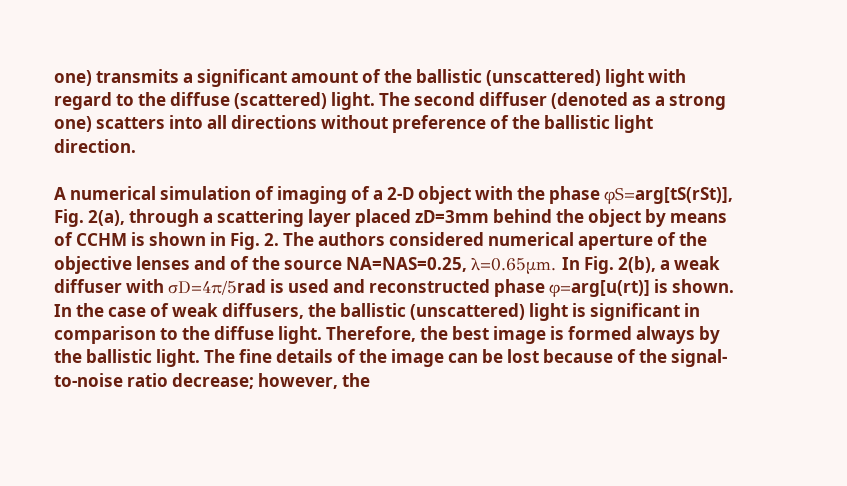one) transmits a significant amount of the ballistic (unscattered) light with regard to the diffuse (scattered) light. The second diffuser (denoted as a strong one) scatters into all directions without preference of the ballistic light direction.

A numerical simulation of imaging of a 2-D object with the phase φS=arg[tS(rSt)], Fig. 2(a), through a scattering layer placed zD=3mm behind the object by means of CCHM is shown in Fig. 2. The authors considered numerical aperture of the objective lenses and of the source NA=NAS=0.25, λ=0.65μm. In Fig. 2(b), a weak diffuser with σD=4π/5rad is used and reconstructed phase φ=arg[u(rt)] is shown. In the case of weak diffusers, the ballistic (unscattered) light is significant in comparison to the diffuse light. Therefore, the best image is formed always by the ballistic light. The fine details of the image can be lost because of the signal-to-noise ratio decrease; however, the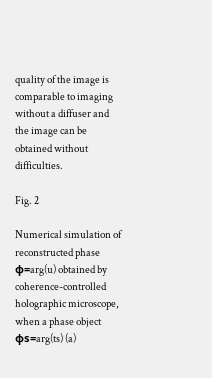quality of the image is comparable to imaging without a diffuser and the image can be obtained without difficulties.

Fig. 2

Numerical simulation of reconstructed phase φ=arg(u) obtained by coherence-controlled holographic microscope, when a phase object φs=arg(ts) (a)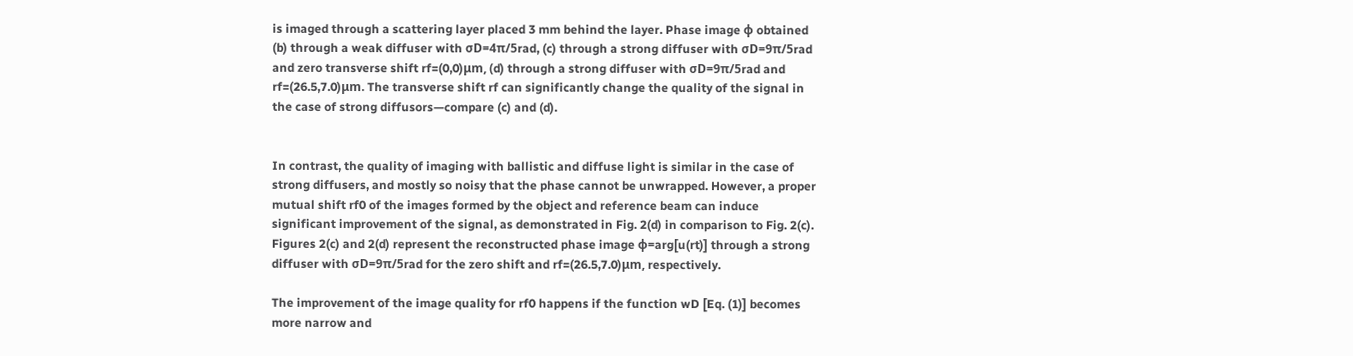is imaged through a scattering layer placed 3 mm behind the layer. Phase image φ obtained (b) through a weak diffuser with σD=4π/5rad, (c) through a strong diffuser with σD=9π/5rad and zero transverse shift rf=(0,0)μm, (d) through a strong diffuser with σD=9π/5rad and rf=(26.5,7.0)μm. The transverse shift rf can significantly change the quality of the signal in the case of strong diffusors—compare (c) and (d).


In contrast, the quality of imaging with ballistic and diffuse light is similar in the case of strong diffusers, and mostly so noisy that the phase cannot be unwrapped. However, a proper mutual shift rf0 of the images formed by the object and reference beam can induce significant improvement of the signal, as demonstrated in Fig. 2(d) in comparison to Fig. 2(c). Figures 2(c) and 2(d) represent the reconstructed phase image φ=arg[u(rt)] through a strong diffuser with σD=9π/5rad for the zero shift and rf=(26.5,7.0)μm, respectively.

The improvement of the image quality for rf0 happens if the function wD [Eq. (1)] becomes more narrow and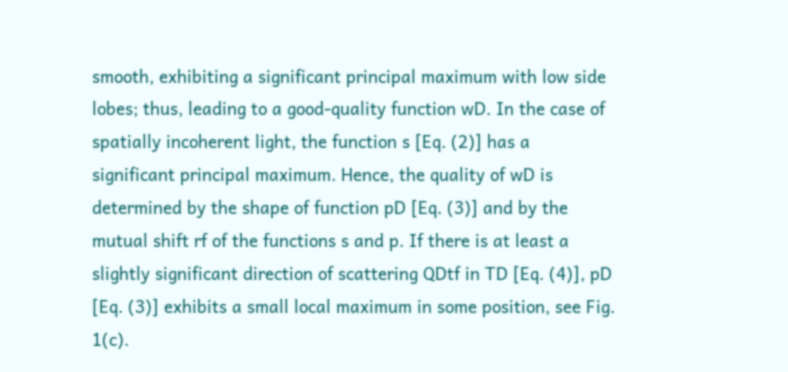smooth, exhibiting a significant principal maximum with low side lobes; thus, leading to a good-quality function wD. In the case of spatially incoherent light, the function s [Eq. (2)] has a significant principal maximum. Hence, the quality of wD is determined by the shape of function pD [Eq. (3)] and by the mutual shift rf of the functions s and p. If there is at least a slightly significant direction of scattering QDtf in TD [Eq. (4)], pD [Eq. (3)] exhibits a small local maximum in some position, see Fig. 1(c).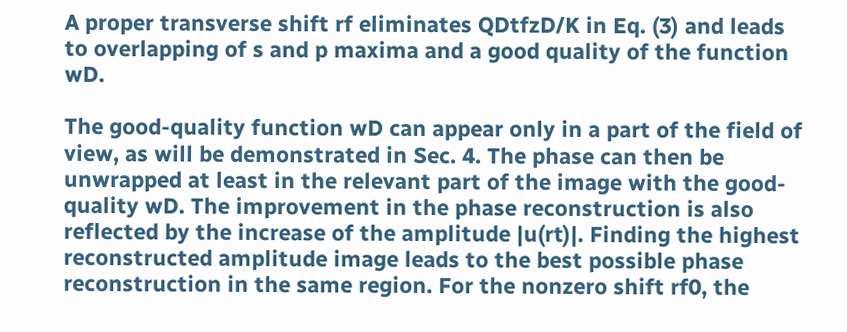A proper transverse shift rf eliminates QDtfzD/K in Eq. (3) and leads to overlapping of s and p maxima and a good quality of the function wD.

The good-quality function wD can appear only in a part of the field of view, as will be demonstrated in Sec. 4. The phase can then be unwrapped at least in the relevant part of the image with the good-quality wD. The improvement in the phase reconstruction is also reflected by the increase of the amplitude |u(rt)|. Finding the highest reconstructed amplitude image leads to the best possible phase reconstruction in the same region. For the nonzero shift rf0, the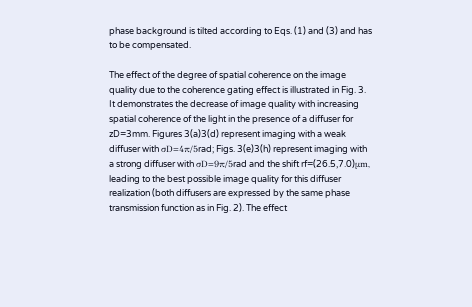phase background is tilted according to Eqs. (1) and (3) and has to be compensated.

The effect of the degree of spatial coherence on the image quality due to the coherence gating effect is illustrated in Fig. 3. It demonstrates the decrease of image quality with increasing spatial coherence of the light in the presence of a diffuser for zD=3mm. Figures 3(a)3(d) represent imaging with a weak diffuser with σD=4π/5rad; Figs. 3(e)3(h) represent imaging with a strong diffuser with σD=9π/5rad and the shift rf=(26.5,7.0)μm, leading to the best possible image quality for this diffuser realization (both diffusers are expressed by the same phase transmission function as in Fig. 2). The effect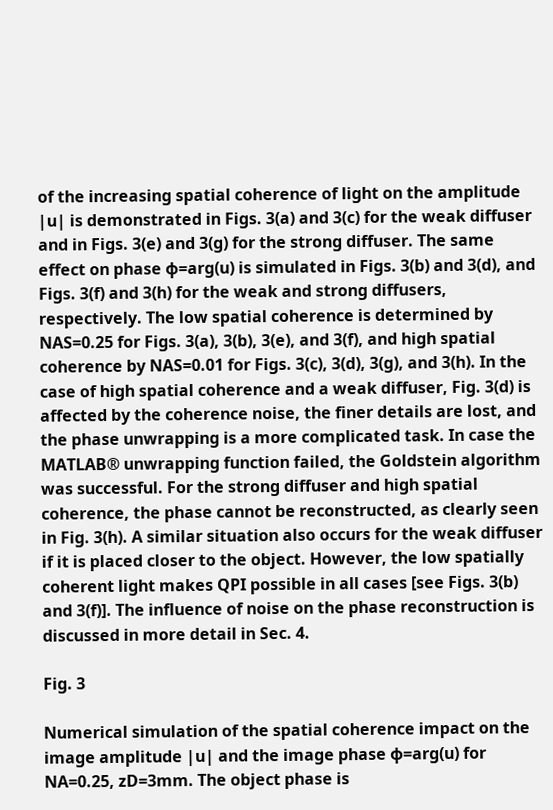of the increasing spatial coherence of light on the amplitude |u| is demonstrated in Figs. 3(a) and 3(c) for the weak diffuser and in Figs. 3(e) and 3(g) for the strong diffuser. The same effect on phase φ=arg(u) is simulated in Figs. 3(b) and 3(d), and Figs. 3(f) and 3(h) for the weak and strong diffusers, respectively. The low spatial coherence is determined by NAS=0.25 for Figs. 3(a), 3(b), 3(e), and 3(f), and high spatial coherence by NAS=0.01 for Figs. 3(c), 3(d), 3(g), and 3(h). In the case of high spatial coherence and a weak diffuser, Fig. 3(d) is affected by the coherence noise, the finer details are lost, and the phase unwrapping is a more complicated task. In case the MATLAB® unwrapping function failed, the Goldstein algorithm was successful. For the strong diffuser and high spatial coherence, the phase cannot be reconstructed, as clearly seen in Fig. 3(h). A similar situation also occurs for the weak diffuser if it is placed closer to the object. However, the low spatially coherent light makes QPI possible in all cases [see Figs. 3(b) and 3(f)]. The influence of noise on the phase reconstruction is discussed in more detail in Sec. 4.

Fig. 3

Numerical simulation of the spatial coherence impact on the image amplitude |u| and the image phase φ=arg(u) for NA=0.25, zD=3mm. The object phase is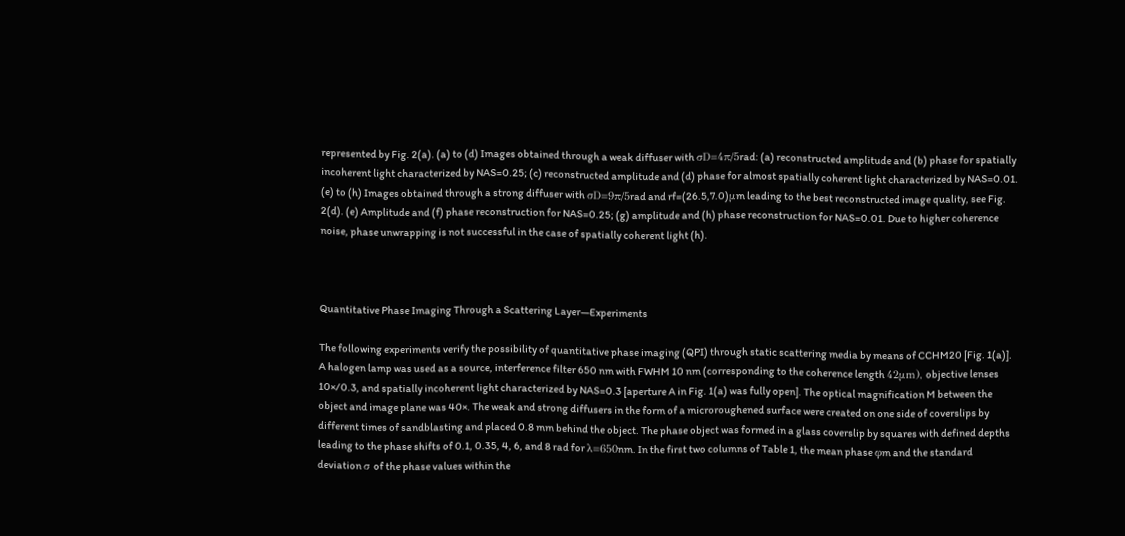represented by Fig. 2(a). (a) to (d) Images obtained through a weak diffuser with σD=4π/5rad: (a) reconstructed amplitude and (b) phase for spatially incoherent light characterized by NAS=0.25; (c) reconstructed amplitude and (d) phase for almost spatially coherent light characterized by NAS=0.01. (e) to (h) Images obtained through a strong diffuser with σD=9π/5rad and rf=(26.5,7.0)μm leading to the best reconstructed image quality, see Fig. 2(d). (e) Amplitude and (f) phase reconstruction for NAS=0.25; (g) amplitude and (h) phase reconstruction for NAS=0.01. Due to higher coherence noise, phase unwrapping is not successful in the case of spatially coherent light (h).



Quantitative Phase Imaging Through a Scattering Layer—Experiments

The following experiments verify the possibility of quantitative phase imaging (QPI) through static scattering media by means of CCHM20 [Fig. 1(a)]. A halogen lamp was used as a source, interference filter 650 nm with FWHM 10 nm (corresponding to the coherence length 42μm), objective lenses 10×/0.3, and spatially incoherent light characterized by NAS=0.3 [aperture A in Fig. 1(a) was fully open]. The optical magnification M between the object and image plane was 40×. The weak and strong diffusers in the form of a microroughened surface were created on one side of coverslips by different times of sandblasting and placed 0.8 mm behind the object. The phase object was formed in a glass coverslip by squares with defined depths leading to the phase shifts of 0.1, 0.35, 4, 6, and 8 rad for λ=650nm. In the first two columns of Table 1, the mean phase φm and the standard deviation σ of the phase values within the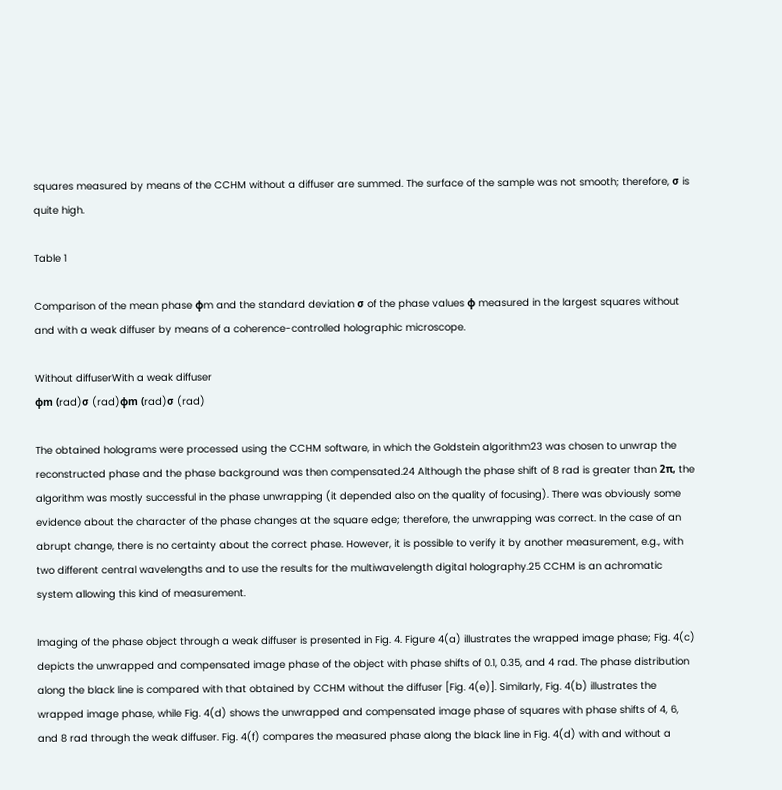squares measured by means of the CCHM without a diffuser are summed. The surface of the sample was not smooth; therefore, σ is quite high.

Table 1

Comparison of the mean phase φm and the standard deviation σ of the phase values φ measured in the largest squares without and with a weak diffuser by means of a coherence-controlled holographic microscope.

Without diffuserWith a weak diffuser
φm (rad)σ (rad)φm (rad)σ (rad)

The obtained holograms were processed using the CCHM software, in which the Goldstein algorithm23 was chosen to unwrap the reconstructed phase and the phase background was then compensated.24 Although the phase shift of 8 rad is greater than 2π, the algorithm was mostly successful in the phase unwrapping (it depended also on the quality of focusing). There was obviously some evidence about the character of the phase changes at the square edge; therefore, the unwrapping was correct. In the case of an abrupt change, there is no certainty about the correct phase. However, it is possible to verify it by another measurement, e.g., with two different central wavelengths and to use the results for the multiwavelength digital holography.25 CCHM is an achromatic system allowing this kind of measurement.

Imaging of the phase object through a weak diffuser is presented in Fig. 4. Figure 4(a) illustrates the wrapped image phase; Fig. 4(c) depicts the unwrapped and compensated image phase of the object with phase shifts of 0.1, 0.35, and 4 rad. The phase distribution along the black line is compared with that obtained by CCHM without the diffuser [Fig. 4(e)]. Similarly, Fig. 4(b) illustrates the wrapped image phase, while Fig. 4(d) shows the unwrapped and compensated image phase of squares with phase shifts of 4, 6, and 8 rad through the weak diffuser. Fig. 4(f) compares the measured phase along the black line in Fig. 4(d) with and without a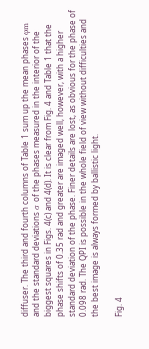diffuser. The third and fourth columns of Table 1 sum up the mean phases φm and the standard deviations σ of the phases measured in the interior of the biggest squares in Figs. 4(c) and 4(d). It is clear from Fig. 4 and Table 1 that the phase shifts of 0.35 rad and greater are imaged well, however, with a higher standard deviation of the phase. Finer details are lost, as obvious for the phase of 0.098 rad. The QPI is possible in the whole field of view without difficulties and the best image is always formed by ballistic light.

Fig. 4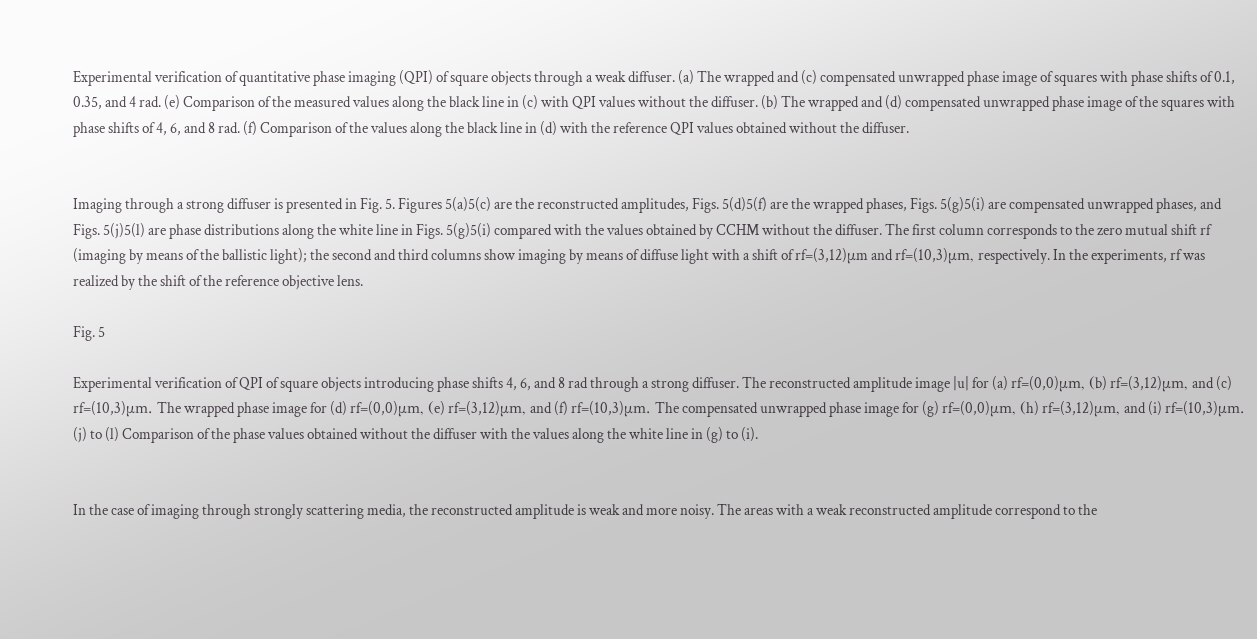Experimental verification of quantitative phase imaging (QPI) of square objects through a weak diffuser. (a) The wrapped and (c) compensated unwrapped phase image of squares with phase shifts of 0.1, 0.35, and 4 rad. (e) Comparison of the measured values along the black line in (c) with QPI values without the diffuser. (b) The wrapped and (d) compensated unwrapped phase image of the squares with phase shifts of 4, 6, and 8 rad. (f) Comparison of the values along the black line in (d) with the reference QPI values obtained without the diffuser.


Imaging through a strong diffuser is presented in Fig. 5. Figures 5(a)5(c) are the reconstructed amplitudes, Figs. 5(d)5(f) are the wrapped phases, Figs. 5(g)5(i) are compensated unwrapped phases, and Figs. 5(j)5(l) are phase distributions along the white line in Figs. 5(g)5(i) compared with the values obtained by CCHM without the diffuser. The first column corresponds to the zero mutual shift rf (imaging by means of the ballistic light); the second and third columns show imaging by means of diffuse light with a shift of rf=(3,12)μm and rf=(10,3)μm, respectively. In the experiments, rf was realized by the shift of the reference objective lens.

Fig. 5

Experimental verification of QPI of square objects introducing phase shifts 4, 6, and 8 rad through a strong diffuser. The reconstructed amplitude image |u| for (a) rf=(0,0)μm, (b) rf=(3,12)μm, and (c) rf=(10,3)μm. The wrapped phase image for (d) rf=(0,0)μm, (e) rf=(3,12)μm, and (f) rf=(10,3)μm. The compensated unwrapped phase image for (g) rf=(0,0)μm, (h) rf=(3,12)μm, and (i) rf=(10,3)μm. (j) to (l) Comparison of the phase values obtained without the diffuser with the values along the white line in (g) to (i).


In the case of imaging through strongly scattering media, the reconstructed amplitude is weak and more noisy. The areas with a weak reconstructed amplitude correspond to the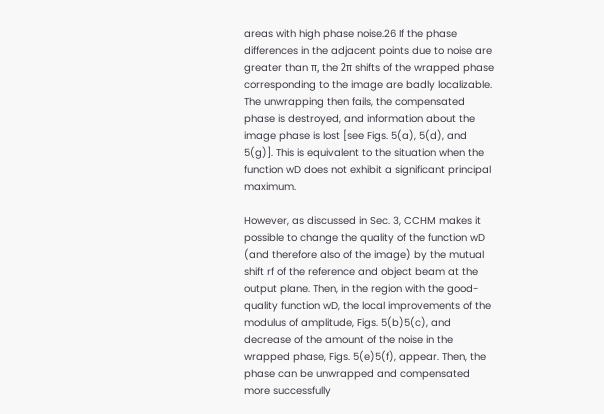areas with high phase noise.26 If the phase differences in the adjacent points due to noise are greater than π, the 2π shifts of the wrapped phase corresponding to the image are badly localizable. The unwrapping then fails, the compensated phase is destroyed, and information about the image phase is lost [see Figs. 5(a), 5(d), and 5(g)]. This is equivalent to the situation when the function wD does not exhibit a significant principal maximum.

However, as discussed in Sec. 3, CCHM makes it possible to change the quality of the function wD (and therefore also of the image) by the mutual shift rf of the reference and object beam at the output plane. Then, in the region with the good-quality function wD, the local improvements of the modulus of amplitude, Figs. 5(b)5(c), and decrease of the amount of the noise in the wrapped phase, Figs. 5(e)5(f), appear. Then, the phase can be unwrapped and compensated more successfully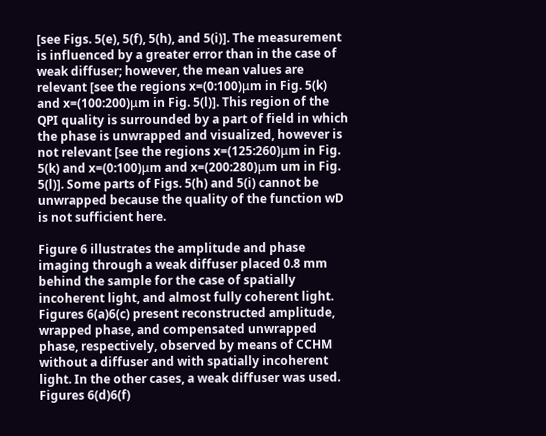[see Figs. 5(e), 5(f), 5(h), and 5(i)]. The measurement is influenced by a greater error than in the case of weak diffuser; however, the mean values are relevant [see the regions x=(0:100)μm in Fig. 5(k) and x=(100:200)μm in Fig. 5(l)]. This region of the QPI quality is surrounded by a part of field in which the phase is unwrapped and visualized, however is not relevant [see the regions x=(125:260)μm in Fig. 5(k) and x=(0:100)μm and x=(200:280)μm um in Fig. 5(l)]. Some parts of Figs. 5(h) and 5(i) cannot be unwrapped because the quality of the function wD is not sufficient here.

Figure 6 illustrates the amplitude and phase imaging through a weak diffuser placed 0.8 mm behind the sample for the case of spatially incoherent light, and almost fully coherent light. Figures 6(a)6(c) present reconstructed amplitude, wrapped phase, and compensated unwrapped phase, respectively, observed by means of CCHM without a diffuser and with spatially incoherent light. In the other cases, a weak diffuser was used. Figures 6(d)6(f)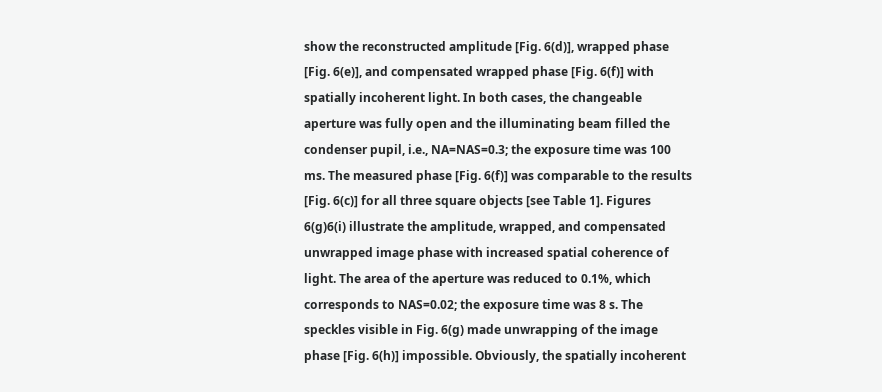show the reconstructed amplitude [Fig. 6(d)], wrapped phase [Fig. 6(e)], and compensated wrapped phase [Fig. 6(f)] with spatially incoherent light. In both cases, the changeable aperture was fully open and the illuminating beam filled the condenser pupil, i.e., NA=NAS=0.3; the exposure time was 100 ms. The measured phase [Fig. 6(f)] was comparable to the results [Fig. 6(c)] for all three square objects [see Table 1]. Figures 6(g)6(i) illustrate the amplitude, wrapped, and compensated unwrapped image phase with increased spatial coherence of light. The area of the aperture was reduced to 0.1%, which corresponds to NAS=0.02; the exposure time was 8 s. The speckles visible in Fig. 6(g) made unwrapping of the image phase [Fig. 6(h)] impossible. Obviously, the spatially incoherent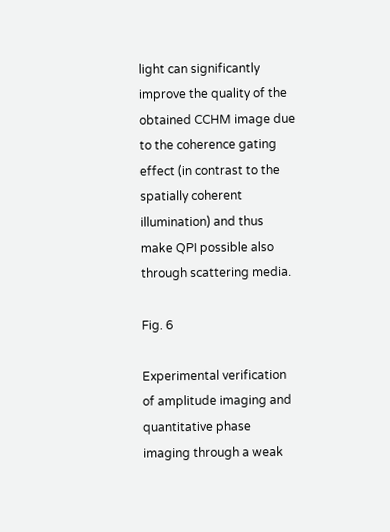light can significantly improve the quality of the obtained CCHM image due to the coherence gating effect (in contrast to the spatially coherent illumination) and thus make QPI possible also through scattering media.

Fig. 6

Experimental verification of amplitude imaging and quantitative phase imaging through a weak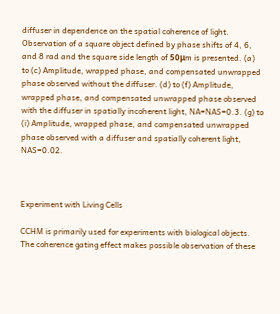diffuser in dependence on the spatial coherence of light. Observation of a square object defined by phase shifts of 4, 6, and 8 rad and the square side length of 50μm is presented. (a) to (c) Amplitude, wrapped phase, and compensated unwrapped phase observed without the diffuser. (d) to (f) Amplitude, wrapped phase, and compensated unwrapped phase observed with the diffuser in spatially incoherent light, NA=NAS=0.3. (g) to (i) Amplitude, wrapped phase, and compensated unwrapped phase observed with a diffuser and spatially coherent light, NAS=0.02.



Experiment with Living Cells

CCHM is primarily used for experiments with biological objects. The coherence gating effect makes possible observation of these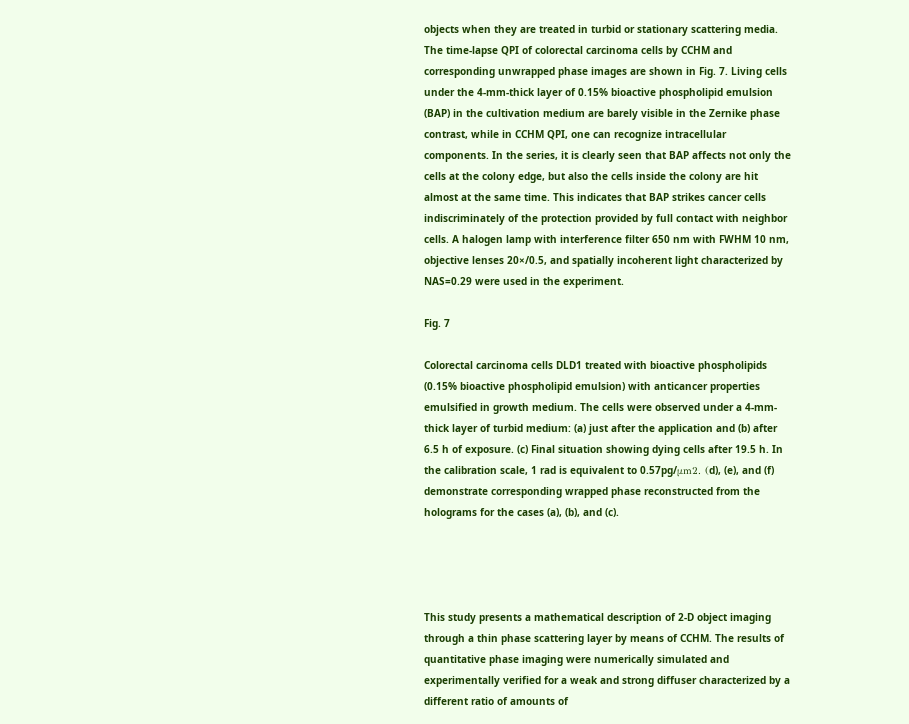objects when they are treated in turbid or stationary scattering media. The time-lapse QPI of colorectal carcinoma cells by CCHM and corresponding unwrapped phase images are shown in Fig. 7. Living cells under the 4-mm-thick layer of 0.15% bioactive phospholipid emulsion (BAP) in the cultivation medium are barely visible in the Zernike phase contrast, while in CCHM QPI, one can recognize intracellular components. In the series, it is clearly seen that BAP affects not only the cells at the colony edge, but also the cells inside the colony are hit almost at the same time. This indicates that BAP strikes cancer cells indiscriminately of the protection provided by full contact with neighbor cells. A halogen lamp with interference filter 650 nm with FWHM 10 nm, objective lenses 20×/0.5, and spatially incoherent light characterized by NAS=0.29 were used in the experiment.

Fig. 7

Colorectal carcinoma cells DLD1 treated with bioactive phospholipids (0.15% bioactive phospholipid emulsion) with anticancer properties emulsified in growth medium. The cells were observed under a 4-mm-thick layer of turbid medium: (a) just after the application and (b) after 6.5 h of exposure. (c) Final situation showing dying cells after 19.5 h. In the calibration scale, 1 rad is equivalent to 0.57pg/μm2. (d), (e), and (f) demonstrate corresponding wrapped phase reconstructed from the holograms for the cases (a), (b), and (c).




This study presents a mathematical description of 2-D object imaging through a thin phase scattering layer by means of CCHM. The results of quantitative phase imaging were numerically simulated and experimentally verified for a weak and strong diffuser characterized by a different ratio of amounts of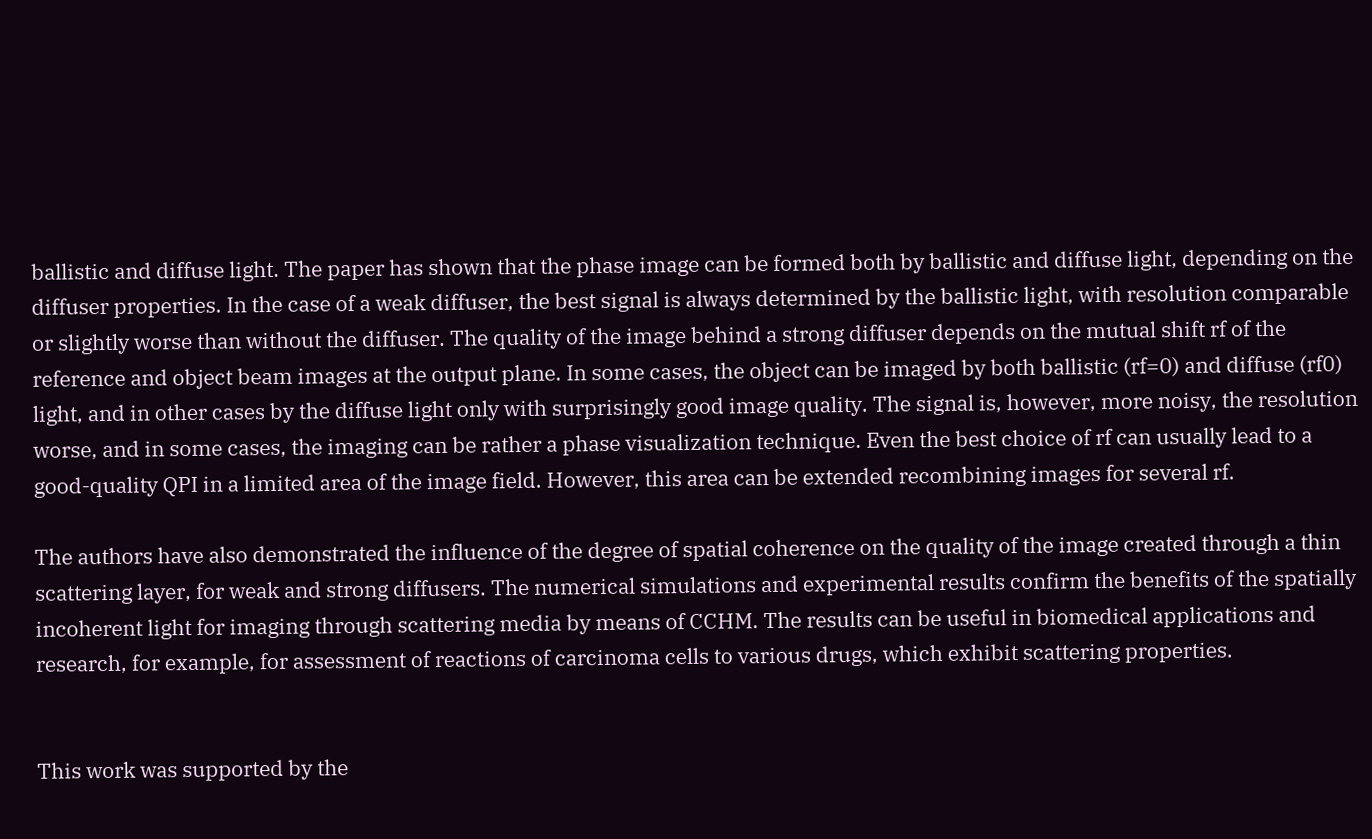ballistic and diffuse light. The paper has shown that the phase image can be formed both by ballistic and diffuse light, depending on the diffuser properties. In the case of a weak diffuser, the best signal is always determined by the ballistic light, with resolution comparable or slightly worse than without the diffuser. The quality of the image behind a strong diffuser depends on the mutual shift rf of the reference and object beam images at the output plane. In some cases, the object can be imaged by both ballistic (rf=0) and diffuse (rf0) light, and in other cases by the diffuse light only with surprisingly good image quality. The signal is, however, more noisy, the resolution worse, and in some cases, the imaging can be rather a phase visualization technique. Even the best choice of rf can usually lead to a good-quality QPI in a limited area of the image field. However, this area can be extended recombining images for several rf.

The authors have also demonstrated the influence of the degree of spatial coherence on the quality of the image created through a thin scattering layer, for weak and strong diffusers. The numerical simulations and experimental results confirm the benefits of the spatially incoherent light for imaging through scattering media by means of CCHM. The results can be useful in biomedical applications and research, for example, for assessment of reactions of carcinoma cells to various drugs, which exhibit scattering properties.


This work was supported by the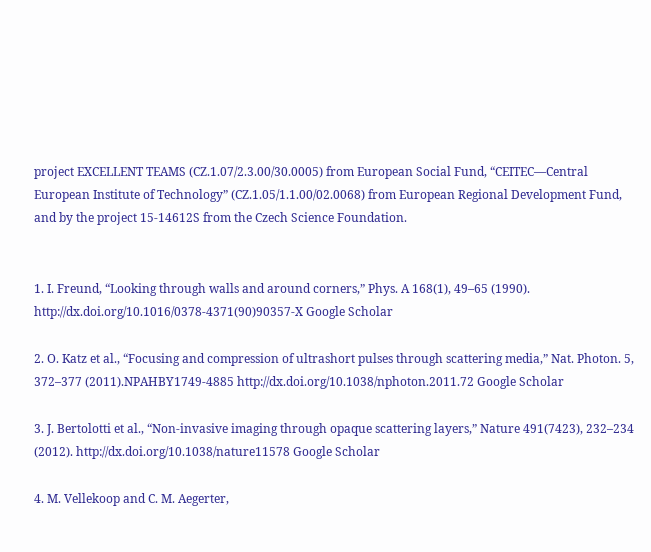project EXCELLENT TEAMS (CZ.1.07/2.3.00/30.0005) from European Social Fund, “CEITEC—Central European Institute of Technology” (CZ.1.05/1.1.00/02.0068) from European Regional Development Fund, and by the project 15-14612S from the Czech Science Foundation.


1. I. Freund, “Looking through walls and around corners,” Phys. A 168(1), 49–65 (1990). http://dx.doi.org/10.1016/0378-4371(90)90357-X Google Scholar

2. O. Katz et al., “Focusing and compression of ultrashort pulses through scattering media,” Nat. Photon. 5, 372–377 (2011).NPAHBY1749-4885 http://dx.doi.org/10.1038/nphoton.2011.72 Google Scholar

3. J. Bertolotti et al., “Non-invasive imaging through opaque scattering layers,” Nature 491(7423), 232–234 (2012). http://dx.doi.org/10.1038/nature11578 Google Scholar

4. M. Vellekoop and C. M. Aegerter,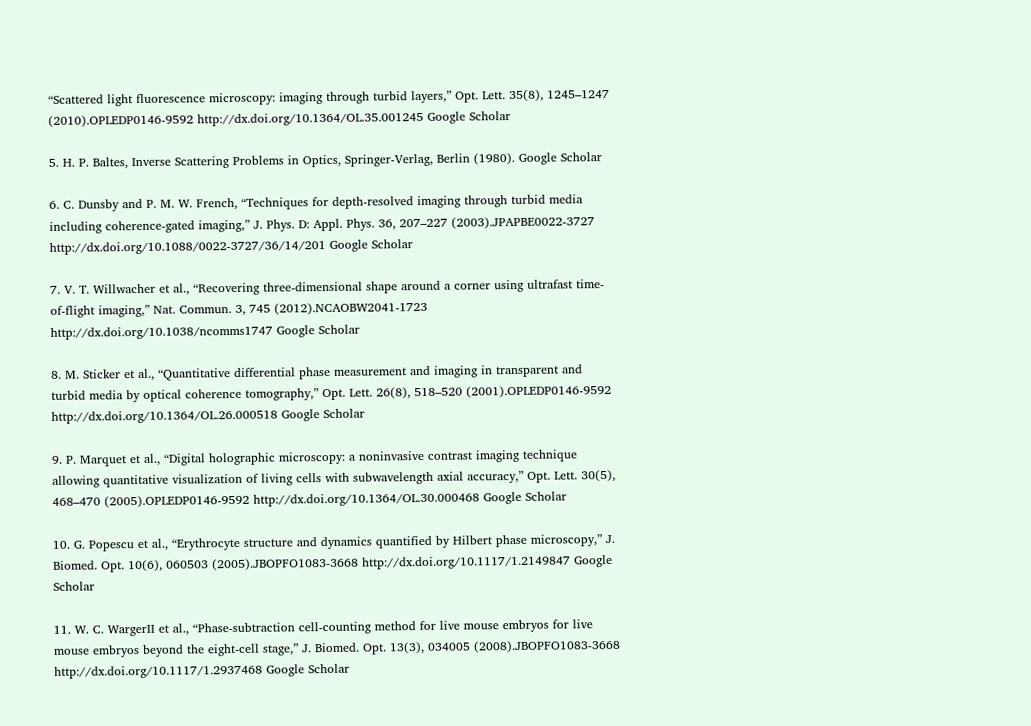“Scattered light fluorescence microscopy: imaging through turbid layers,” Opt. Lett. 35(8), 1245–1247 (2010).OPLEDP0146-9592 http://dx.doi.org/10.1364/OL.35.001245 Google Scholar

5. H. P. Baltes, Inverse Scattering Problems in Optics, Springer-Verlag, Berlin (1980). Google Scholar

6. C. Dunsby and P. M. W. French, “Techniques for depth-resolved imaging through turbid media including coherence-gated imaging,” J. Phys. D: Appl. Phys. 36, 207–227 (2003).JPAPBE0022-3727 http://dx.doi.org/10.1088/0022-3727/36/14/201 Google Scholar

7. V. T. Willwacher et al., “Recovering three-dimensional shape around a corner using ultrafast time-of-flight imaging,” Nat. Commun. 3, 745 (2012).NCAOBW2041-1723 http://dx.doi.org/10.1038/ncomms1747 Google Scholar

8. M. Sticker et al., “Quantitative differential phase measurement and imaging in transparent and turbid media by optical coherence tomography,” Opt. Lett. 26(8), 518–520 (2001).OPLEDP0146-9592 http://dx.doi.org/10.1364/OL.26.000518 Google Scholar

9. P. Marquet et al., “Digital holographic microscopy: a noninvasive contrast imaging technique allowing quantitative visualization of living cells with subwavelength axial accuracy,” Opt. Lett. 30(5), 468–470 (2005).OPLEDP0146-9592 http://dx.doi.org/10.1364/OL.30.000468 Google Scholar

10. G. Popescu et al., “Erythrocyte structure and dynamics quantified by Hilbert phase microscopy,” J. Biomed. Opt. 10(6), 060503 (2005).JBOPFO1083-3668 http://dx.doi.org/10.1117/1.2149847 Google Scholar

11. W. C. WargerII et al., “Phase-subtraction cell-counting method for live mouse embryos for live mouse embryos beyond the eight-cell stage,” J. Biomed. Opt. 13(3), 034005 (2008).JBOPFO1083-3668 http://dx.doi.org/10.1117/1.2937468 Google Scholar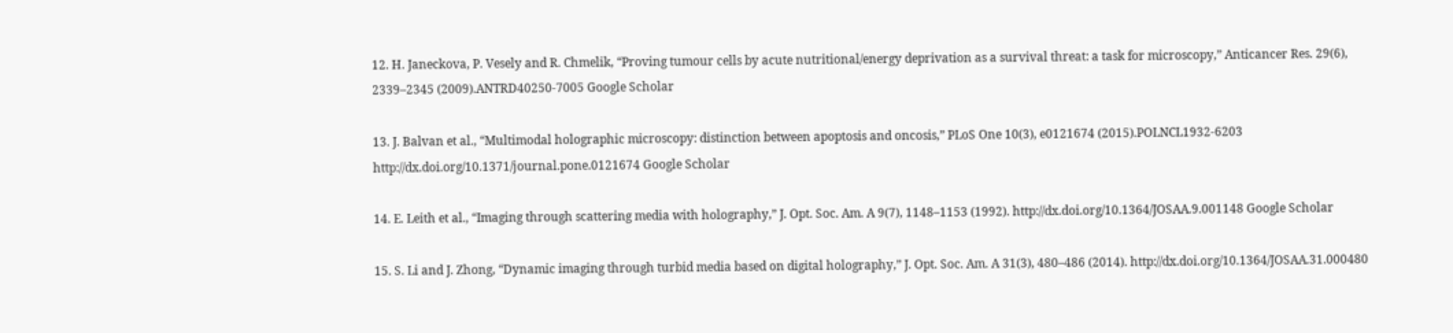12. H. Janeckova, P. Vesely and R. Chmelik, “Proving tumour cells by acute nutritional/energy deprivation as a survival threat: a task for microscopy,” Anticancer Res. 29(6), 2339–2345 (2009).ANTRD40250-7005 Google Scholar

13. J. Balvan et al., “Multimodal holographic microscopy: distinction between apoptosis and oncosis,” PLoS One 10(3), e0121674 (2015).POLNCL1932-6203 http://dx.doi.org/10.1371/journal.pone.0121674 Google Scholar

14. E. Leith et al., “Imaging through scattering media with holography,” J. Opt. Soc. Am. A 9(7), 1148–1153 (1992). http://dx.doi.org/10.1364/JOSAA.9.001148 Google Scholar

15. S. Li and J. Zhong, “Dynamic imaging through turbid media based on digital holography,” J. Opt. Soc. Am. A 31(3), 480–486 (2014). http://dx.doi.org/10.1364/JOSAA.31.000480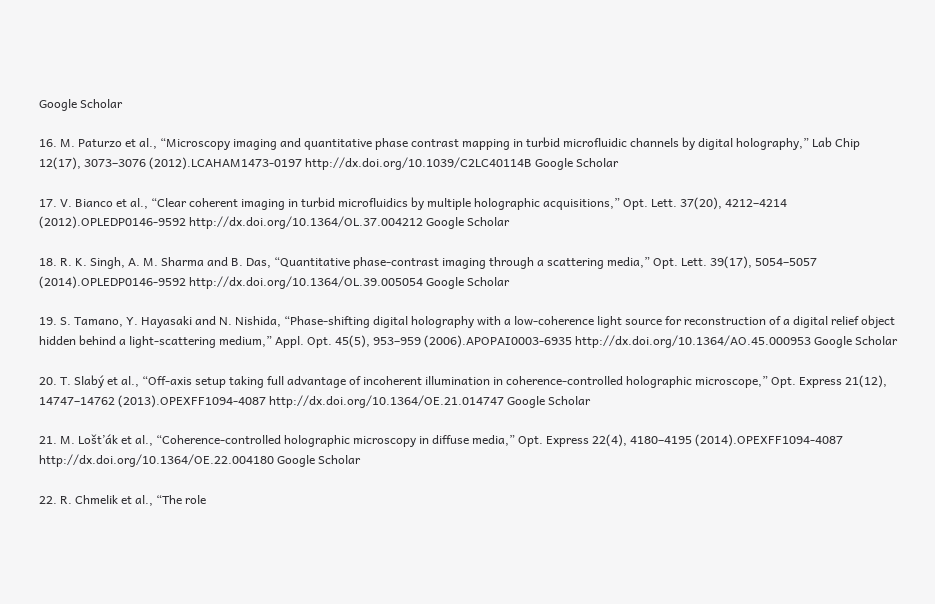Google Scholar

16. M. Paturzo et al., “Microscopy imaging and quantitative phase contrast mapping in turbid microfluidic channels by digital holography,” Lab Chip 12(17), 3073–3076 (2012).LCAHAM1473-0197 http://dx.doi.org/10.1039/C2LC40114B Google Scholar

17. V. Bianco et al., “Clear coherent imaging in turbid microfluidics by multiple holographic acquisitions,” Opt. Lett. 37(20), 4212–4214 (2012).OPLEDP0146-9592 http://dx.doi.org/10.1364/OL.37.004212 Google Scholar

18. R. K. Singh, A. M. Sharma and B. Das, “Quantitative phase-contrast imaging through a scattering media,” Opt. Lett. 39(17), 5054–5057 (2014).OPLEDP0146-9592 http://dx.doi.org/10.1364/OL.39.005054 Google Scholar

19. S. Tamano, Y. Hayasaki and N. Nishida, “Phase-shifting digital holography with a low-coherence light source for reconstruction of a digital relief object hidden behind a light-scattering medium,” Appl. Opt. 45(5), 953–959 (2006).APOPAI0003-6935 http://dx.doi.org/10.1364/AO.45.000953 Google Scholar

20. T. Slabý et al., “Off-axis setup taking full advantage of incoherent illumination in coherence-controlled holographic microscope,” Opt. Express 21(12), 14747–14762 (2013).OPEXFF1094-4087 http://dx.doi.org/10.1364/OE.21.014747 Google Scholar

21. M. Lošt’ák et al., “Coherence-controlled holographic microscopy in diffuse media,” Opt. Express 22(4), 4180–4195 (2014).OPEXFF1094-4087 http://dx.doi.org/10.1364/OE.22.004180 Google Scholar

22. R. Chmelik et al., “The role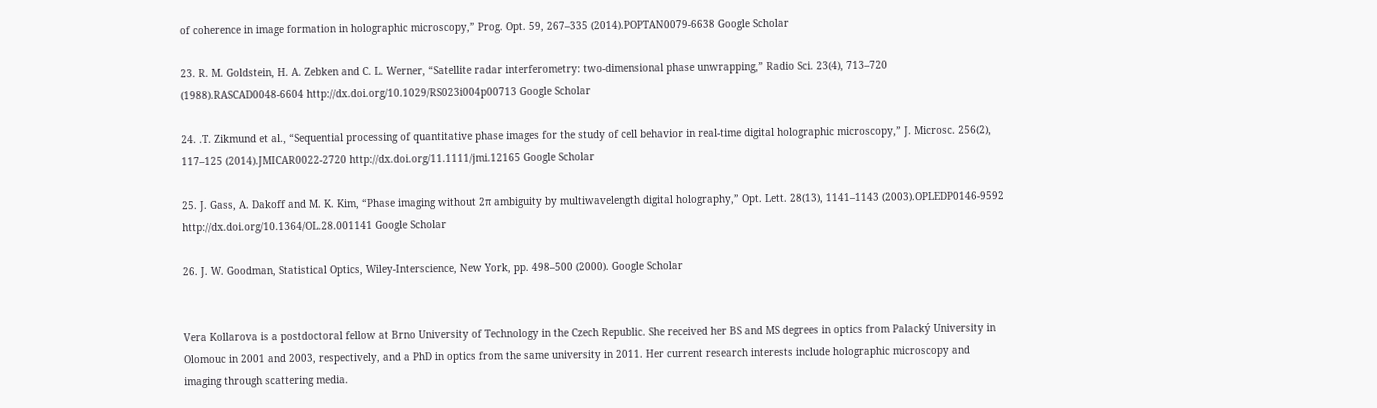of coherence in image formation in holographic microscopy,” Prog. Opt. 59, 267–335 (2014).POPTAN0079-6638 Google Scholar

23. R. M. Goldstein, H. A. Zebken and C. L. Werner, “Satellite radar interferometry: two-dimensional phase unwrapping,” Radio Sci. 23(4), 713–720 (1988).RASCAD0048-6604 http://dx.doi.org/10.1029/RS023i004p00713 Google Scholar

24. .T. Zikmund et al., “Sequential processing of quantitative phase images for the study of cell behavior in real-time digital holographic microscopy,” J. Microsc. 256(2), 117–125 (2014).JMICAR0022-2720 http://dx.doi.org/11.1111/jmi.12165 Google Scholar

25. J. Gass, A. Dakoff and M. K. Kim, “Phase imaging without 2π ambiguity by multiwavelength digital holography,” Opt. Lett. 28(13), 1141–1143 (2003).OPLEDP0146-9592 http://dx.doi.org/10.1364/OL.28.001141 Google Scholar

26. J. W. Goodman, Statistical Optics, Wiley-Interscience, New York, pp. 498–500 (2000). Google Scholar


Vera Kollarova is a postdoctoral fellow at Brno University of Technology in the Czech Republic. She received her BS and MS degrees in optics from Palacký University in Olomouc in 2001 and 2003, respectively, and a PhD in optics from the same university in 2011. Her current research interests include holographic microscopy and imaging through scattering media.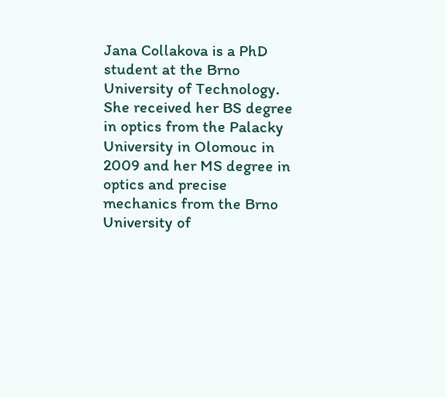Jana Collakova is a PhD student at the Brno University of Technology. She received her BS degree in optics from the Palacky University in Olomouc in 2009 and her MS degree in optics and precise mechanics from the Brno University of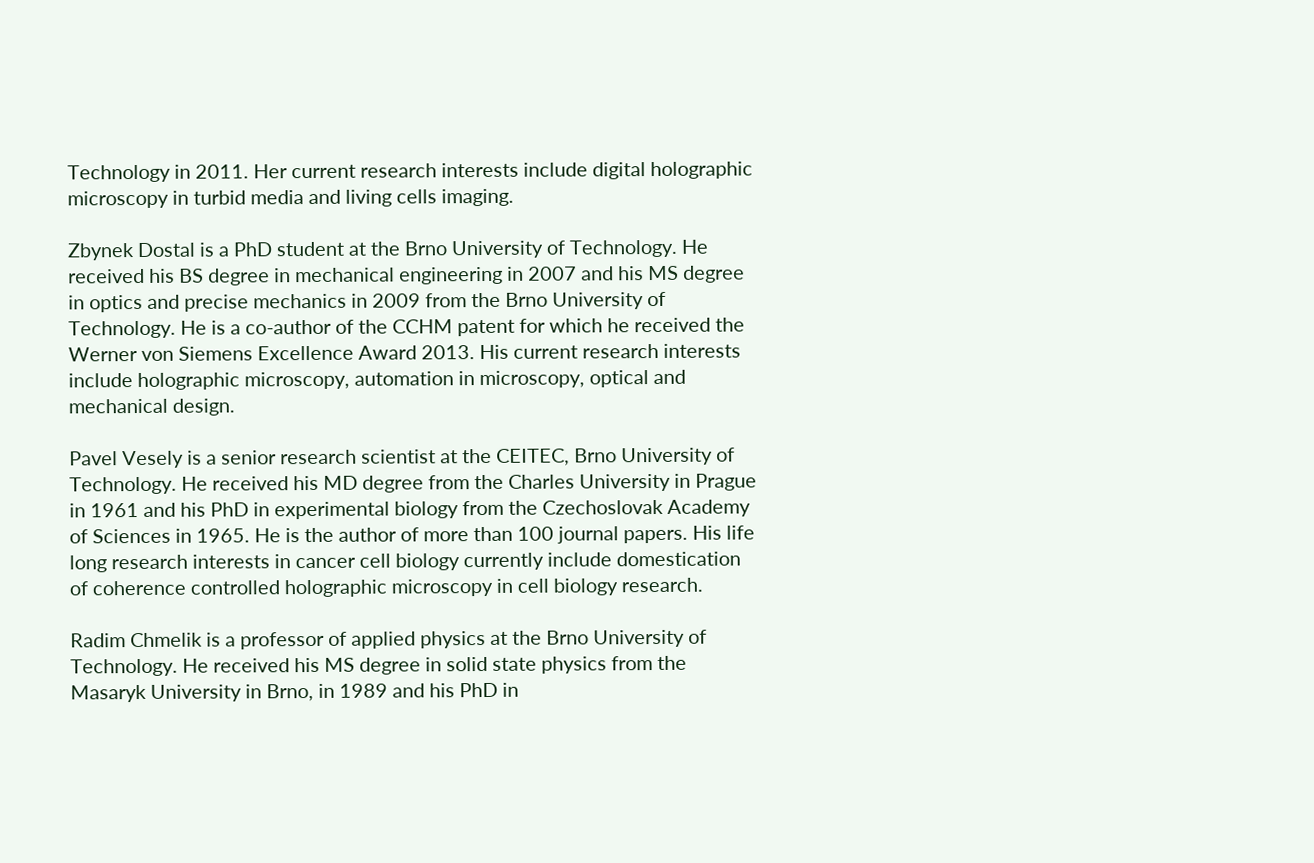Technology in 2011. Her current research interests include digital holographic microscopy in turbid media and living cells imaging.

Zbynek Dostal is a PhD student at the Brno University of Technology. He received his BS degree in mechanical engineering in 2007 and his MS degree in optics and precise mechanics in 2009 from the Brno University of Technology. He is a co-author of the CCHM patent for which he received the Werner von Siemens Excellence Award 2013. His current research interests include holographic microscopy, automation in microscopy, optical and mechanical design.

Pavel Vesely is a senior research scientist at the CEITEC, Brno University of Technology. He received his MD degree from the Charles University in Prague in 1961 and his PhD in experimental biology from the Czechoslovak Academy of Sciences in 1965. He is the author of more than 100 journal papers. His life long research interests in cancer cell biology currently include domestication of coherence controlled holographic microscopy in cell biology research.

Radim Chmelik is a professor of applied physics at the Brno University of Technology. He received his MS degree in solid state physics from the Masaryk University in Brno, in 1989 and his PhD in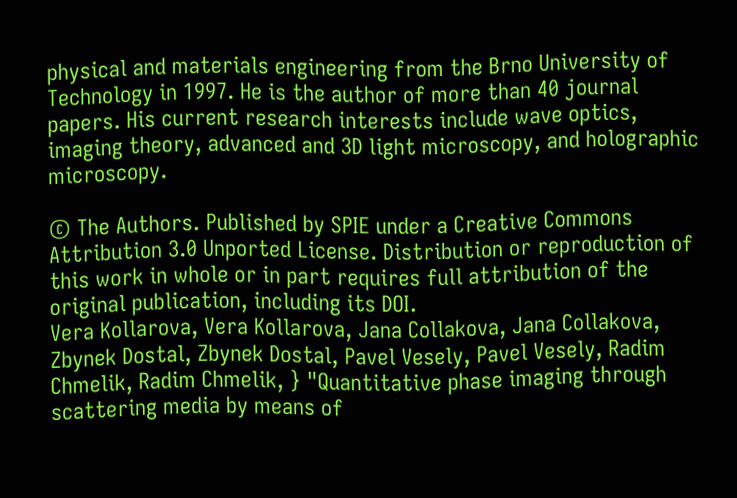physical and materials engineering from the Brno University of Technology in 1997. He is the author of more than 40 journal papers. His current research interests include wave optics, imaging theory, advanced and 3D light microscopy, and holographic microscopy.

© The Authors. Published by SPIE under a Creative Commons Attribution 3.0 Unported License. Distribution or reproduction of this work in whole or in part requires full attribution of the original publication, including its DOI.
Vera Kollarova, Vera Kollarova, Jana Collakova, Jana Collakova, Zbynek Dostal, Zbynek Dostal, Pavel Vesely, Pavel Vesely, Radim Chmelik, Radim Chmelik, } "Quantitative phase imaging through scattering media by means of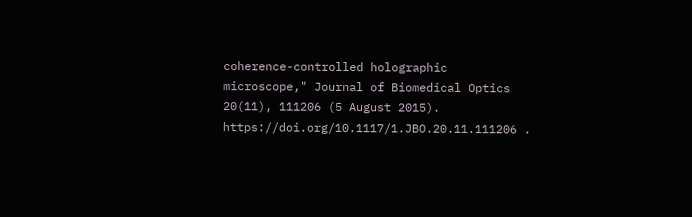coherence-controlled holographic microscope," Journal of Biomedical Optics 20(11), 111206 (5 August 2015). https://doi.org/10.1117/1.JBO.20.11.111206 .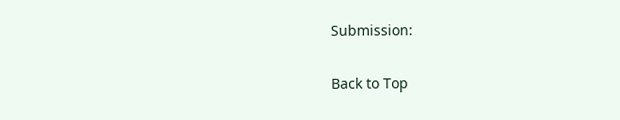Submission:

Back to Top